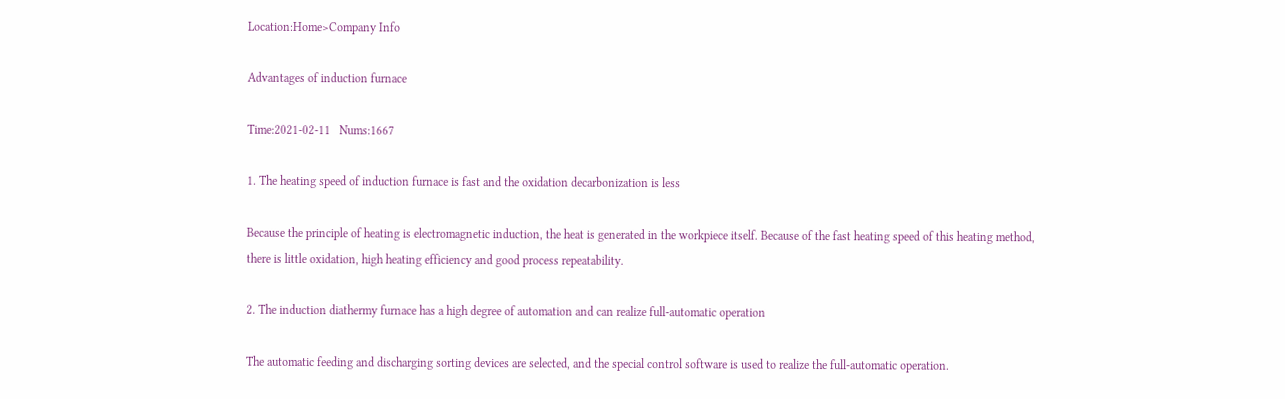Location:Home>Company Info

Advantages of induction furnace

Time:2021-02-11   Nums:1667

1. The heating speed of induction furnace is fast and the oxidation decarbonization is less

Because the principle of heating is electromagnetic induction, the heat is generated in the workpiece itself. Because of the fast heating speed of this heating method, there is little oxidation, high heating efficiency and good process repeatability.

2. The induction diathermy furnace has a high degree of automation and can realize full-automatic operation

The automatic feeding and discharging sorting devices are selected, and the special control software is used to realize the full-automatic operation.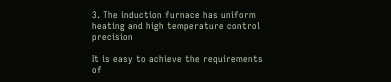3. The induction furnace has uniform heating and high temperature control precision

It is easy to achieve the requirements of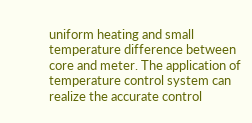uniform heating and small temperature difference between core and meter. The application of temperature control system can realize the accurate control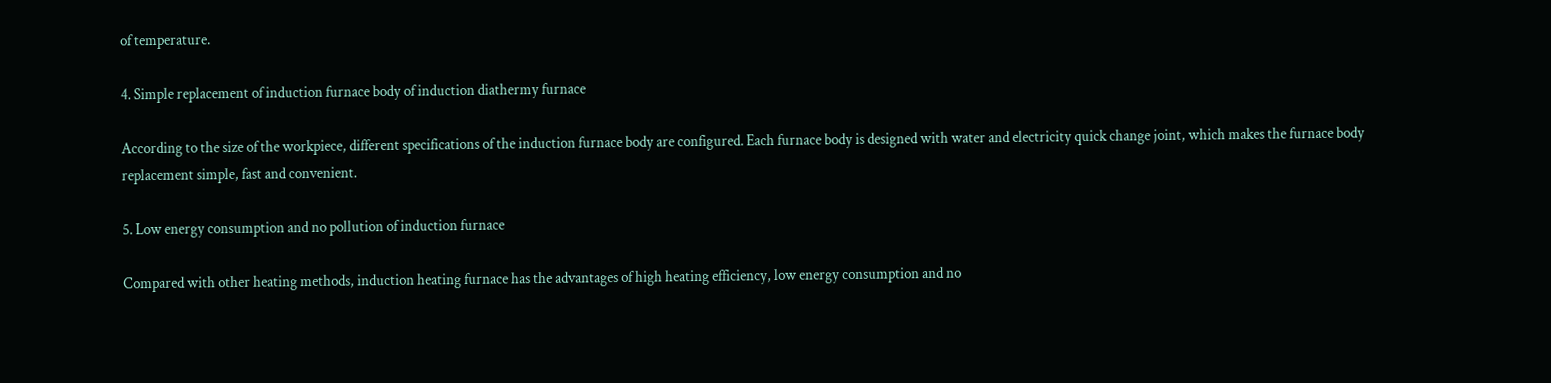of temperature.

4. Simple replacement of induction furnace body of induction diathermy furnace

According to the size of the workpiece, different specifications of the induction furnace body are configured. Each furnace body is designed with water and electricity quick change joint, which makes the furnace body replacement simple, fast and convenient.

5. Low energy consumption and no pollution of induction furnace

Compared with other heating methods, induction heating furnace has the advantages of high heating efficiency, low energy consumption and no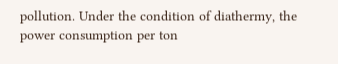pollution. Under the condition of diathermy, the power consumption per ton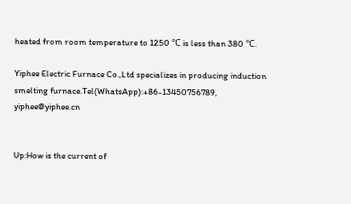heated from room temperature to 1250 ℃ is less than 380 ℃.

Yiphee Electric Furnace Co.,Ltd specializes in producing induction smelting furnace.Tel(WhatsApp):+86-13450756789, yiphee@yiphee.cn


Up:How is the current of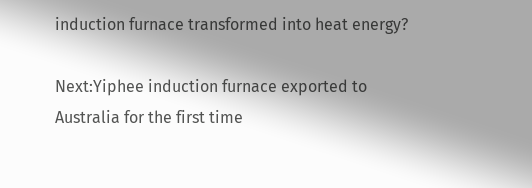induction furnace transformed into heat energy?

Next:Yiphee induction furnace exported to Australia for the first time